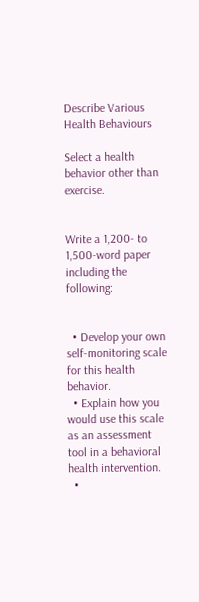Describe Various Health Behaviours

Select a health behavior other than exercise.


Write a 1,200- to 1,500-word paper including the following:


  • Develop your own self-monitoring scale for this health behavior.
  • Explain how you would use this scale as an assessment tool in a behavioral health intervention.
  •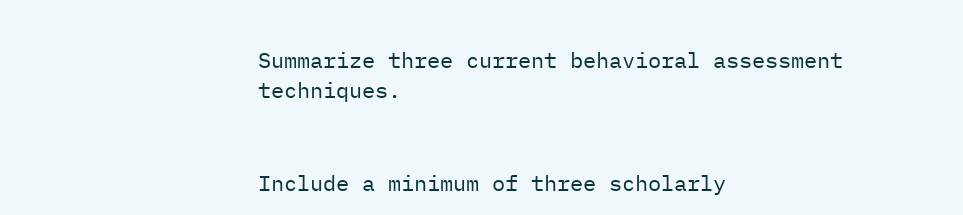Summarize three current behavioral assessment techniques.


Include a minimum of three scholarly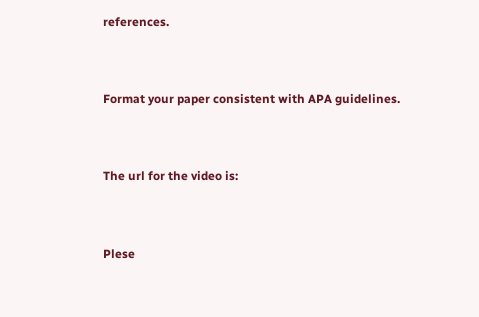references.


Format your paper consistent with APA guidelines.


The url for the video is:


Plese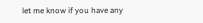let me know if you have any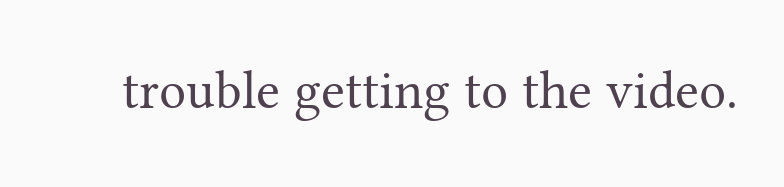trouble getting to the video.